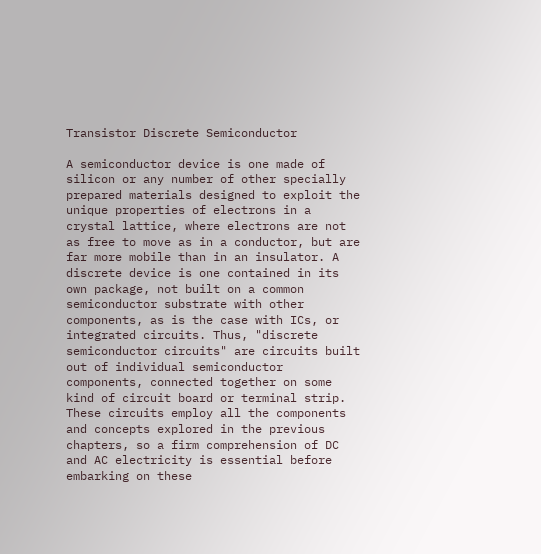Transistor Discrete Semiconductor

A semiconductor device is one made of silicon or any number of other specially prepared materials designed to exploit the unique properties of electrons in a crystal lattice, where electrons are not as free to move as in a conductor, but are far more mobile than in an insulator. A discrete device is one contained in its own package, not built on a common semiconductor substrate with other components, as is the case with ICs, or integrated circuits. Thus, "discrete semiconductor circuits" are circuits built out of individual semiconductor components, connected together on some kind of circuit board or terminal strip. These circuits employ all the components and concepts explored in the previous chapters, so a firm comprehension of DC and AC electricity is essential before embarking on these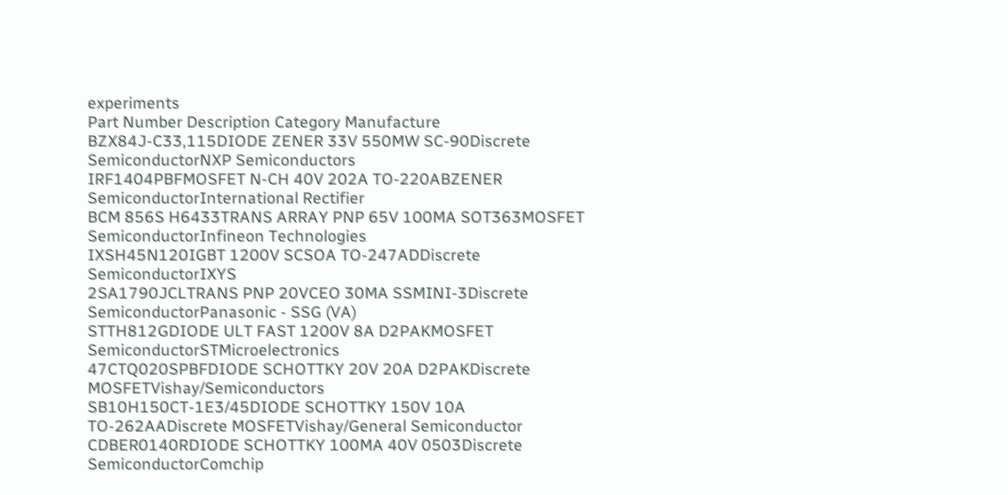experiments
Part Number Description Category Manufacture
BZX84J-C33,115DIODE ZENER 33V 550MW SC-90Discrete SemiconductorNXP Semiconductors
IRF1404PBFMOSFET N-CH 40V 202A TO-220ABZENER SemiconductorInternational Rectifier
BCM 856S H6433TRANS ARRAY PNP 65V 100MA SOT363MOSFET SemiconductorInfineon Technologies
IXSH45N120IGBT 1200V SCSOA TO-247ADDiscrete SemiconductorIXYS
2SA1790JCLTRANS PNP 20VCEO 30MA SSMINI-3Discrete SemiconductorPanasonic - SSG (VA)
STTH812GDIODE ULT FAST 1200V 8A D2PAKMOSFET SemiconductorSTMicroelectronics
47CTQ020SPBFDIODE SCHOTTKY 20V 20A D2PAKDiscrete MOSFETVishay/Semiconductors
SB10H150CT-1E3/45DIODE SCHOTTKY 150V 10A TO-262AADiscrete MOSFETVishay/General Semiconductor
CDBER0140RDIODE SCHOTTKY 100MA 40V 0503Discrete SemiconductorComchip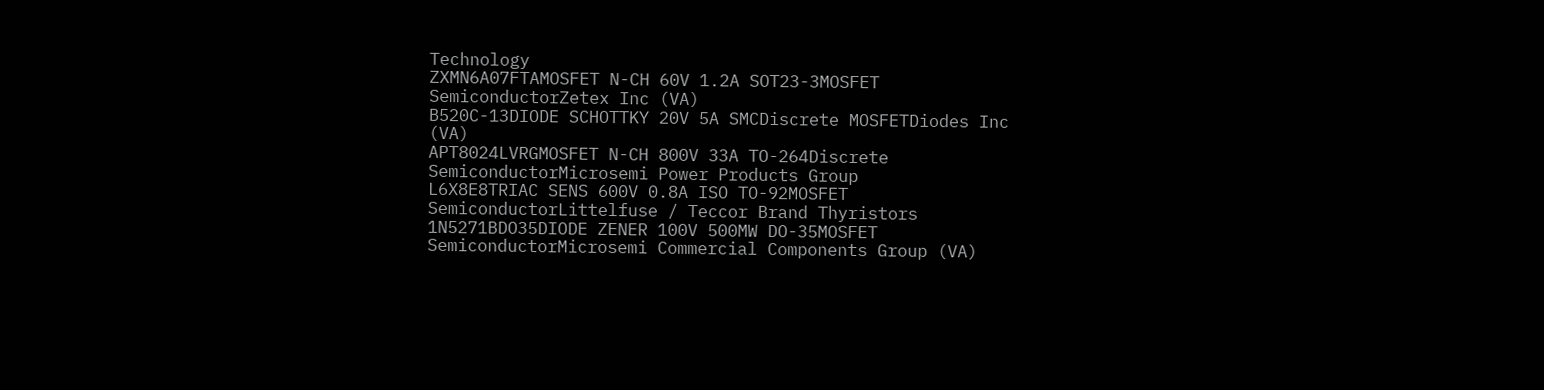Technology
ZXMN6A07FTAMOSFET N-CH 60V 1.2A SOT23-3MOSFET SemiconductorZetex Inc (VA)
B520C-13DIODE SCHOTTKY 20V 5A SMCDiscrete MOSFETDiodes Inc (VA)
APT8024LVRGMOSFET N-CH 800V 33A TO-264Discrete SemiconductorMicrosemi Power Products Group
L6X8E8TRIAC SENS 600V 0.8A ISO TO-92MOSFET SemiconductorLittelfuse / Teccor Brand Thyristors
1N5271BDO35DIODE ZENER 100V 500MW DO-35MOSFET SemiconductorMicrosemi Commercial Components Group (VA)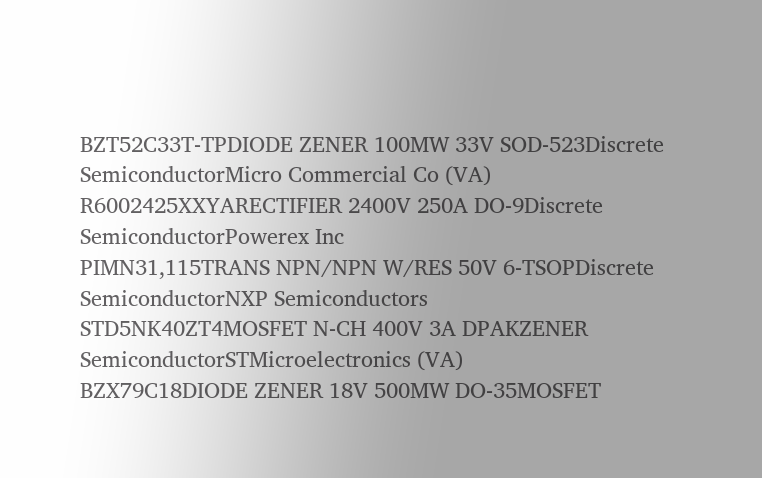BZT52C33T-TPDIODE ZENER 100MW 33V SOD-523Discrete SemiconductorMicro Commercial Co (VA)
R6002425XXYARECTIFIER 2400V 250A DO-9Discrete SemiconductorPowerex Inc
PIMN31,115TRANS NPN/NPN W/RES 50V 6-TSOPDiscrete SemiconductorNXP Semiconductors
STD5NK40ZT4MOSFET N-CH 400V 3A DPAKZENER SemiconductorSTMicroelectronics (VA)
BZX79C18DIODE ZENER 18V 500MW DO-35MOSFET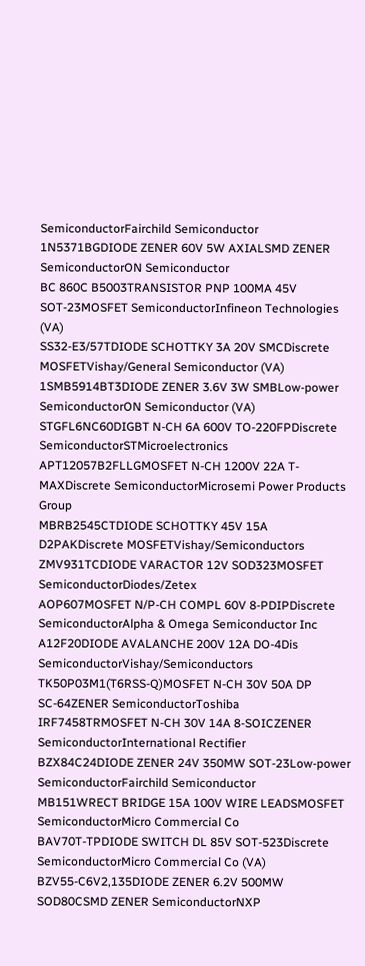SemiconductorFairchild Semiconductor
1N5371BGDIODE ZENER 60V 5W AXIALSMD ZENER SemiconductorON Semiconductor
BC 860C B5003TRANSISTOR PNP 100MA 45V SOT-23MOSFET SemiconductorInfineon Technologies (VA)
SS32-E3/57TDIODE SCHOTTKY 3A 20V SMCDiscrete MOSFETVishay/General Semiconductor (VA)
1SMB5914BT3DIODE ZENER 3.6V 3W SMBLow-power SemiconductorON Semiconductor (VA)
STGFL6NC60DIGBT N-CH 6A 600V TO-220FPDiscrete SemiconductorSTMicroelectronics
APT12057B2FLLGMOSFET N-CH 1200V 22A T-MAXDiscrete SemiconductorMicrosemi Power Products Group
MBRB2545CTDIODE SCHOTTKY 45V 15A D2PAKDiscrete MOSFETVishay/Semiconductors
ZMV931TCDIODE VARACTOR 12V SOD323MOSFET SemiconductorDiodes/Zetex
AOP607MOSFET N/P-CH COMPL 60V 8-PDIPDiscrete SemiconductorAlpha & Omega Semiconductor Inc
A12F20DIODE AVALANCHE 200V 12A DO-4Dis SemiconductorVishay/Semiconductors
TK50P03M1(T6RSS-Q)MOSFET N-CH 30V 50A DP SC-64ZENER SemiconductorToshiba
IRF7458TRMOSFET N-CH 30V 14A 8-SOICZENER SemiconductorInternational Rectifier
BZX84C24DIODE ZENER 24V 350MW SOT-23Low-power SemiconductorFairchild Semiconductor
MB151WRECT BRIDGE 15A 100V WIRE LEADSMOSFET SemiconductorMicro Commercial Co
BAV70T-TPDIODE SWITCH DL 85V SOT-523Discrete SemiconductorMicro Commercial Co (VA)
BZV55-C6V2,135DIODE ZENER 6.2V 500MW SOD80CSMD ZENER SemiconductorNXP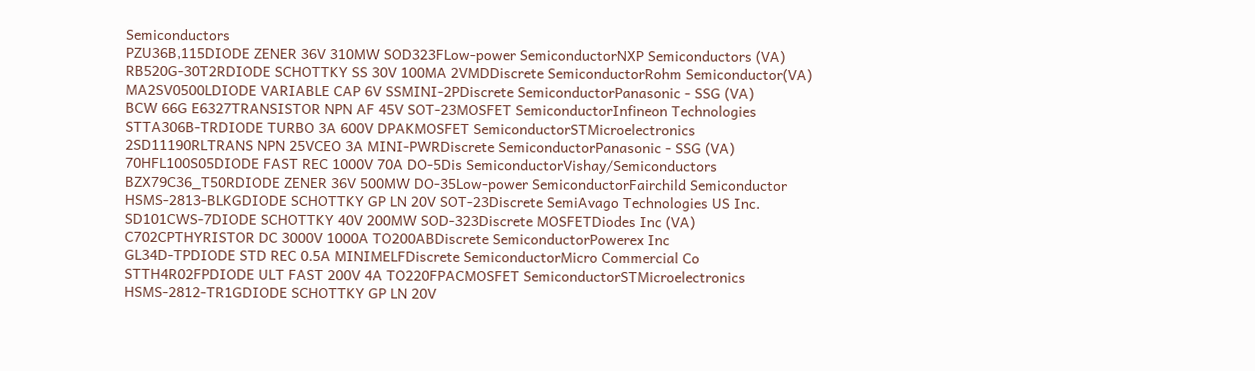Semiconductors
PZU36B,115DIODE ZENER 36V 310MW SOD323FLow-power SemiconductorNXP Semiconductors (VA)
RB520G-30T2RDIODE SCHOTTKY SS 30V 100MA 2VMDDiscrete SemiconductorRohm Semiconductor(VA)
MA2SV0500LDIODE VARIABLE CAP 6V SSMINI-2PDiscrete SemiconductorPanasonic - SSG (VA)
BCW 66G E6327TRANSISTOR NPN AF 45V SOT-23MOSFET SemiconductorInfineon Technologies
STTA306B-TRDIODE TURBO 3A 600V DPAKMOSFET SemiconductorSTMicroelectronics
2SD11190RLTRANS NPN 25VCEO 3A MINI-PWRDiscrete SemiconductorPanasonic - SSG (VA)
70HFL100S05DIODE FAST REC 1000V 70A DO-5Dis SemiconductorVishay/Semiconductors
BZX79C36_T50RDIODE ZENER 36V 500MW DO-35Low-power SemiconductorFairchild Semiconductor
HSMS-2813-BLKGDIODE SCHOTTKY GP LN 20V SOT-23Discrete SemiAvago Technologies US Inc.
SD101CWS-7DIODE SCHOTTKY 40V 200MW SOD-323Discrete MOSFETDiodes Inc (VA)
C702CPTHYRISTOR DC 3000V 1000A TO200ABDiscrete SemiconductorPowerex Inc
GL34D-TPDIODE STD REC 0.5A MINIMELFDiscrete SemiconductorMicro Commercial Co
STTH4R02FPDIODE ULT FAST 200V 4A TO220FPACMOSFET SemiconductorSTMicroelectronics
HSMS-2812-TR1GDIODE SCHOTTKY GP LN 20V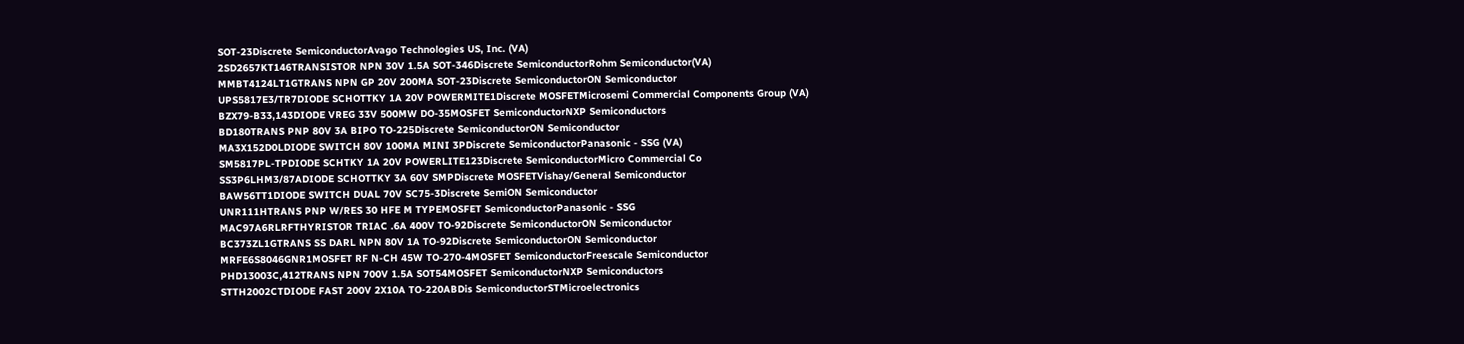SOT-23Discrete SemiconductorAvago Technologies US, Inc. (VA)
2SD2657KT146TRANSISTOR NPN 30V 1.5A SOT-346Discrete SemiconductorRohm Semiconductor(VA)
MMBT4124LT1GTRANS NPN GP 20V 200MA SOT-23Discrete SemiconductorON Semiconductor
UPS5817E3/TR7DIODE SCHOTTKY 1A 20V POWERMITE1Discrete MOSFETMicrosemi Commercial Components Group (VA)
BZX79-B33,143DIODE VREG 33V 500MW DO-35MOSFET SemiconductorNXP Semiconductors
BD180TRANS PNP 80V 3A BIPO TO-225Discrete SemiconductorON Semiconductor
MA3X152D0LDIODE SWITCH 80V 100MA MINI 3PDiscrete SemiconductorPanasonic - SSG (VA)
SM5817PL-TPDIODE SCHTKY 1A 20V POWERLITE123Discrete SemiconductorMicro Commercial Co
SS3P6LHM3/87ADIODE SCHOTTKY 3A 60V SMPDiscrete MOSFETVishay/General Semiconductor
BAW56TT1DIODE SWITCH DUAL 70V SC75-3Discrete SemiON Semiconductor
UNR111HTRANS PNP W/RES 30 HFE M TYPEMOSFET SemiconductorPanasonic - SSG
MAC97A6RLRFTHYRISTOR TRIAC .6A 400V TO-92Discrete SemiconductorON Semiconductor
BC373ZL1GTRANS SS DARL NPN 80V 1A TO-92Discrete SemiconductorON Semiconductor
MRFE6S8046GNR1MOSFET RF N-CH 45W TO-270-4MOSFET SemiconductorFreescale Semiconductor
PHD13003C,412TRANS NPN 700V 1.5A SOT54MOSFET SemiconductorNXP Semiconductors
STTH2002CTDIODE FAST 200V 2X10A TO-220ABDis SemiconductorSTMicroelectronics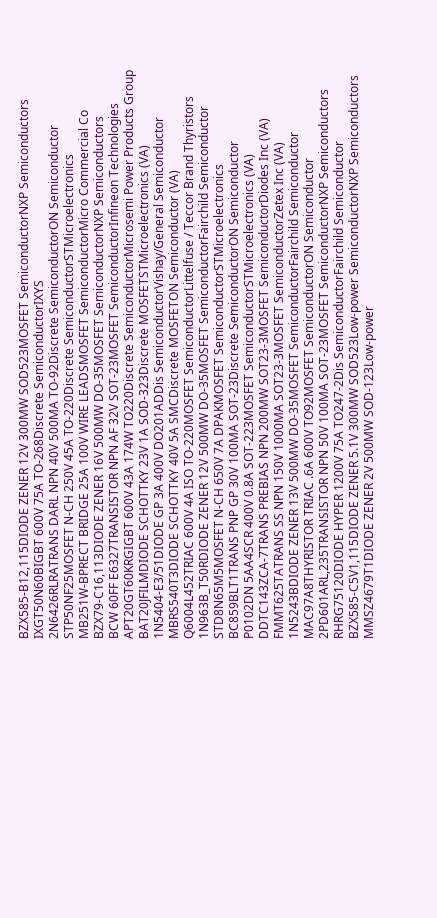BZX585-B12,115DIODE ZENER 12V 300MW SOD523MOSFET SemiconductorNXP Semiconductors
IXGT50N60BIGBT 600V 75A TO-268Discrete SemiconductorIXYS
2N6426RLRATRANS DARL NPN 40V 500MA TO-92Discrete SemiconductorON Semiconductor
STP50NF25MOSFET N-CH 250V 45A TO-220Discrete SemiconductorSTMicroelectronics
MB251W-BPRECT BRIDGE 25A 100V WIRE LEADSMOSFET SemiconductorMicro Commercial Co
BZX79-C16,113DIODE ZENER 16V 500MW DO-35MOSFET SemiconductorNXP Semiconductors
BCW 60FF E6327TRANSISTOR NPN AF 32V SOT-23MOSFET SemiconductorInfineon Technologies
APT20GT60KRGIGBT 600V 43A 174W TO220Discrete SemiconductorMicrosemi Power Products Group
BAT20JFILMDIODE SCHOTTKY 23V 1A SOD-323Discrete MOSFETSTMicroelectronics (VA)
1N5404-E3/51DIODE GP 3A 400V DO201ADDis SemiconductorVishay/General Semiconductor
MBRS540T3DIODE SCHOTTKY 40V 5A SMCDiscrete MOSFETON Semiconductor (VA)
Q6004L452TRIAC 600V 4A ISO TO-220MOSFET SemiconductorLittelfuse / Teccor Brand Thyristors
1N963B_T50RDIODE ZENER 12V 500MW DO-35MOSFET SemiconductorFairchild Semiconductor
STD8N65M5MOSFET N-CH 650V 7A DPAKMOSFET SemiconductorSTMicroelectronics
BC859BLT1TRANS PNP GP 30V 100MA SOT-23Discrete SemiconductorON Semiconductor
P0102DN 5AA4SCR 400V 0.8A SOT-223MOSFET SemiconductorSTMicroelectronics (VA)
DDTC143ZCA-7TRANS PREBIAS NPN 200MW SOT23-3MOSFET SemiconductorDiodes Inc (VA)
FMMT625TATRANS SS NPN 150V 1000MA SOT23-3MOSFET SemiconductorZetex Inc (VA)
1N5243BDIODE ZENER 13V 500MW DO-35MOSFET SemiconductorFairchild Semiconductor
MAC97A8THYRISTOR TRIAC .6A 600V TO92MOSFET SemiconductorON Semiconductor
2PD601ARL,235TRANSISTOR NPN 50V 100MA SOT-23MOSFET SemiconductorNXP Semiconductors
RHRG75120DIODE HYPER 1200V 75A TO247-2Dis SemiconductorFairchild Semiconductor
BZX585-C5V1,115DIODE ZENER 5.1V 300MW SOD523Low-power SemiconductorNXP Semiconductors
MMSZ4679T1DIODE ZENER 2V 500MW SOD-123Low-power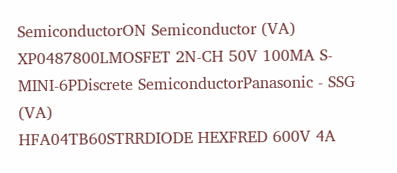SemiconductorON Semiconductor (VA)
XP0487800LMOSFET 2N-CH 50V 100MA S-MINI-6PDiscrete SemiconductorPanasonic - SSG (VA)
HFA04TB60STRRDIODE HEXFRED 600V 4A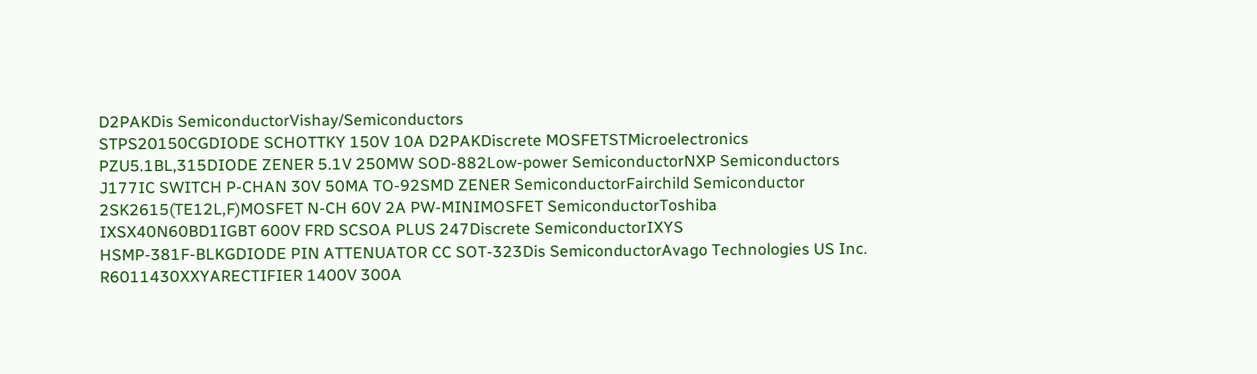D2PAKDis SemiconductorVishay/Semiconductors
STPS20150CGDIODE SCHOTTKY 150V 10A D2PAKDiscrete MOSFETSTMicroelectronics
PZU5.1BL,315DIODE ZENER 5.1V 250MW SOD-882Low-power SemiconductorNXP Semiconductors
J177IC SWITCH P-CHAN 30V 50MA TO-92SMD ZENER SemiconductorFairchild Semiconductor
2SK2615(TE12L,F)MOSFET N-CH 60V 2A PW-MINIMOSFET SemiconductorToshiba
IXSX40N60BD1IGBT 600V FRD SCSOA PLUS 247Discrete SemiconductorIXYS
HSMP-381F-BLKGDIODE PIN ATTENUATOR CC SOT-323Dis SemiconductorAvago Technologies US Inc.
R6011430XXYARECTIFIER 1400V 300A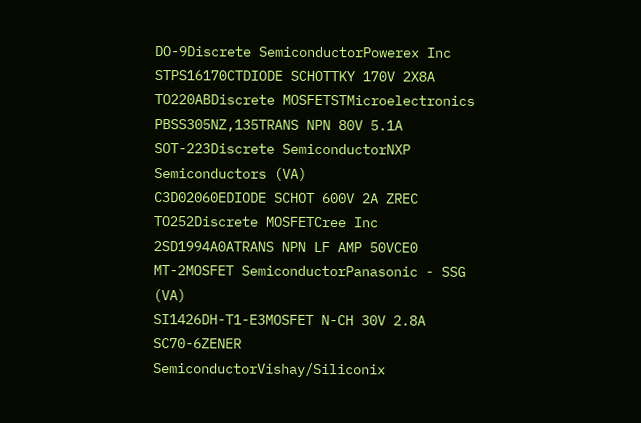DO-9Discrete SemiconductorPowerex Inc
STPS16170CTDIODE SCHOTTKY 170V 2X8A TO220ABDiscrete MOSFETSTMicroelectronics
PBSS305NZ,135TRANS NPN 80V 5.1A SOT-223Discrete SemiconductorNXP Semiconductors (VA)
C3D02060EDIODE SCHOT 600V 2A ZREC TO252Discrete MOSFETCree Inc
2SD1994A0ATRANS NPN LF AMP 50VCE0 MT-2MOSFET SemiconductorPanasonic - SSG (VA)
SI1426DH-T1-E3MOSFET N-CH 30V 2.8A SC70-6ZENER SemiconductorVishay/Siliconix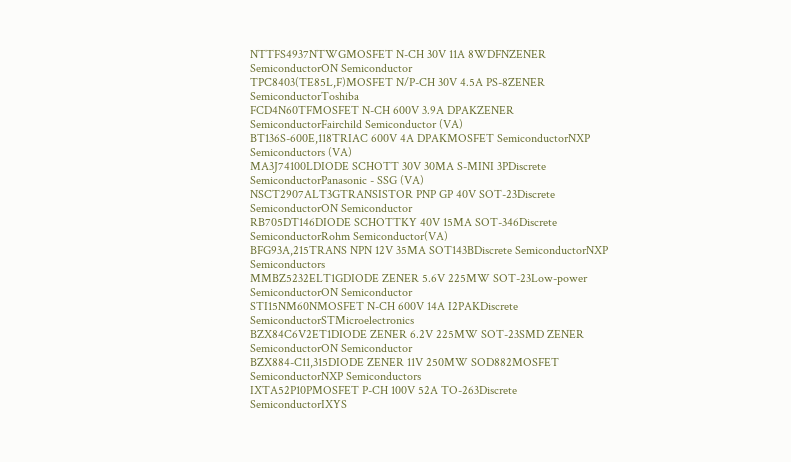NTTFS4937NTWGMOSFET N-CH 30V 11A 8WDFNZENER SemiconductorON Semiconductor
TPC8403(TE85L,F)MOSFET N/P-CH 30V 4.5A PS-8ZENER SemiconductorToshiba
FCD4N60TFMOSFET N-CH 600V 3.9A DPAKZENER SemiconductorFairchild Semiconductor (VA)
BT136S-600E,118TRIAC 600V 4A DPAKMOSFET SemiconductorNXP Semiconductors (VA)
MA3J74100LDIODE SCHOTT 30V 30MA S-MINI 3PDiscrete SemiconductorPanasonic - SSG (VA)
NSCT2907ALT3GTRANSISTOR PNP GP 40V SOT-23Discrete SemiconductorON Semiconductor
RB705DT146DIODE SCHOTTKY 40V 15MA SOT-346Discrete SemiconductorRohm Semiconductor(VA)
BFG93A,215TRANS NPN 12V 35MA SOT143BDiscrete SemiconductorNXP Semiconductors
MMBZ5232ELT1GDIODE ZENER 5.6V 225MW SOT-23Low-power SemiconductorON Semiconductor
STI15NM60NMOSFET N-CH 600V 14A I2PAKDiscrete SemiconductorSTMicroelectronics
BZX84C6V2ET1DIODE ZENER 6.2V 225MW SOT-23SMD ZENER SemiconductorON Semiconductor
BZX884-C11,315DIODE ZENER 11V 250MW SOD882MOSFET SemiconductorNXP Semiconductors
IXTA52P10PMOSFET P-CH 100V 52A TO-263Discrete SemiconductorIXYS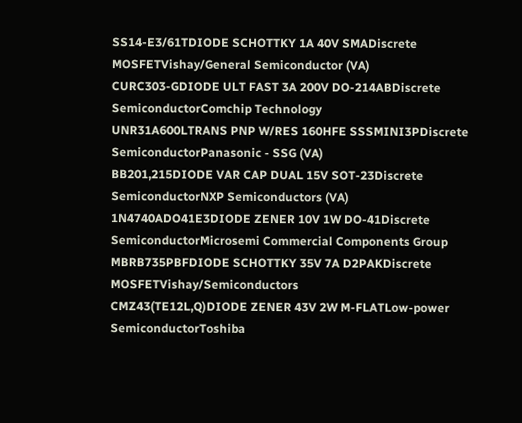SS14-E3/61TDIODE SCHOTTKY 1A 40V SMADiscrete MOSFETVishay/General Semiconductor (VA)
CURC303-GDIODE ULT FAST 3A 200V DO-214ABDiscrete SemiconductorComchip Technology
UNR31A600LTRANS PNP W/RES 160HFE SSSMINI3PDiscrete SemiconductorPanasonic - SSG (VA)
BB201,215DIODE VAR CAP DUAL 15V SOT-23Discrete SemiconductorNXP Semiconductors (VA)
1N4740ADO41E3DIODE ZENER 10V 1W DO-41Discrete SemiconductorMicrosemi Commercial Components Group
MBRB735PBFDIODE SCHOTTKY 35V 7A D2PAKDiscrete MOSFETVishay/Semiconductors
CMZ43(TE12L,Q)DIODE ZENER 43V 2W M-FLATLow-power SemiconductorToshiba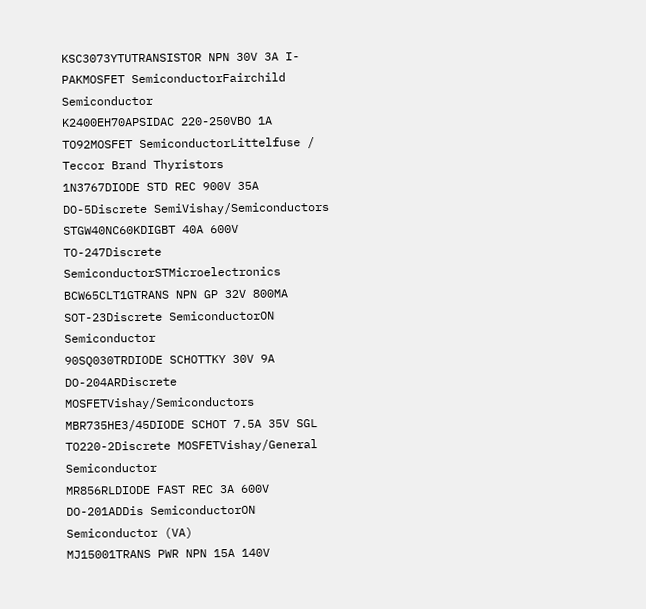KSC3073YTUTRANSISTOR NPN 30V 3A I-PAKMOSFET SemiconductorFairchild Semiconductor
K2400EH70APSIDAC 220-250VBO 1A TO92MOSFET SemiconductorLittelfuse / Teccor Brand Thyristors
1N3767DIODE STD REC 900V 35A DO-5Discrete SemiVishay/Semiconductors
STGW40NC60KDIGBT 40A 600V TO-247Discrete SemiconductorSTMicroelectronics
BCW65CLT1GTRANS NPN GP 32V 800MA SOT-23Discrete SemiconductorON Semiconductor
90SQ030TRDIODE SCHOTTKY 30V 9A DO-204ARDiscrete MOSFETVishay/Semiconductors
MBR735HE3/45DIODE SCHOT 7.5A 35V SGL TO220-2Discrete MOSFETVishay/General Semiconductor
MR856RLDIODE FAST REC 3A 600V DO-201ADDis SemiconductorON Semiconductor (VA)
MJ15001TRANS PWR NPN 15A 140V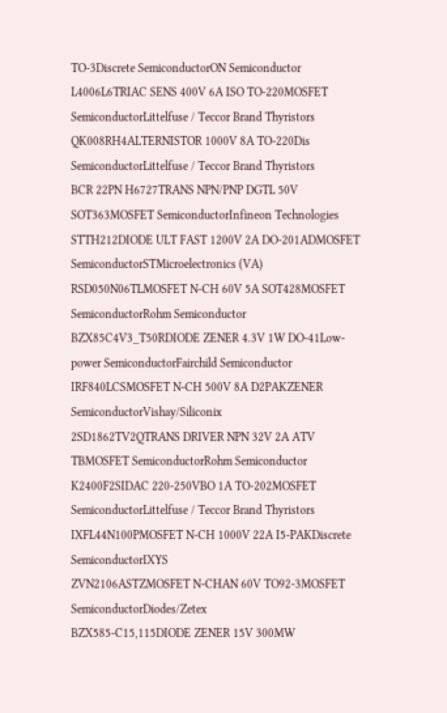TO-3Discrete SemiconductorON Semiconductor
L4006L6TRIAC SENS 400V 6A ISO TO-220MOSFET SemiconductorLittelfuse / Teccor Brand Thyristors
QK008RH4ALTERNISTOR 1000V 8A TO-220Dis SemiconductorLittelfuse / Teccor Brand Thyristors
BCR 22PN H6727TRANS NPN/PNP DGTL 50V SOT363MOSFET SemiconductorInfineon Technologies
STTH212DIODE ULT FAST 1200V 2A DO-201ADMOSFET SemiconductorSTMicroelectronics (VA)
RSD050N06TLMOSFET N-CH 60V 5A SOT428MOSFET SemiconductorRohm Semiconductor
BZX85C4V3_T50RDIODE ZENER 4.3V 1W DO-41Low-power SemiconductorFairchild Semiconductor
IRF840LCSMOSFET N-CH 500V 8A D2PAKZENER SemiconductorVishay/Siliconix
2SD1862TV2QTRANS DRIVER NPN 32V 2A ATV TBMOSFET SemiconductorRohm Semiconductor
K2400F2SIDAC 220-250VBO 1A TO-202MOSFET SemiconductorLittelfuse / Teccor Brand Thyristors
IXFL44N100PMOSFET N-CH 1000V 22A I5-PAKDiscrete SemiconductorIXYS
ZVN2106ASTZMOSFET N-CHAN 60V TO92-3MOSFET SemiconductorDiodes/Zetex
BZX585-C15,115DIODE ZENER 15V 300MW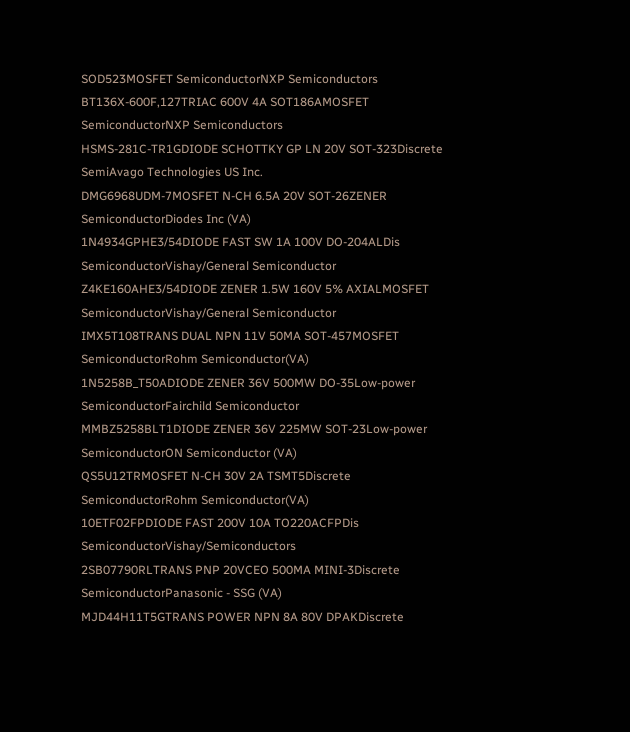SOD523MOSFET SemiconductorNXP Semiconductors
BT136X-600F,127TRIAC 600V 4A SOT186AMOSFET SemiconductorNXP Semiconductors
HSMS-281C-TR1GDIODE SCHOTTKY GP LN 20V SOT-323Discrete SemiAvago Technologies US Inc.
DMG6968UDM-7MOSFET N-CH 6.5A 20V SOT-26ZENER SemiconductorDiodes Inc (VA)
1N4934GPHE3/54DIODE FAST SW 1A 100V DO-204ALDis SemiconductorVishay/General Semiconductor
Z4KE160AHE3/54DIODE ZENER 1.5W 160V 5% AXIALMOSFET SemiconductorVishay/General Semiconductor
IMX5T108TRANS DUAL NPN 11V 50MA SOT-457MOSFET SemiconductorRohm Semiconductor(VA)
1N5258B_T50ADIODE ZENER 36V 500MW DO-35Low-power SemiconductorFairchild Semiconductor
MMBZ5258BLT1DIODE ZENER 36V 225MW SOT-23Low-power SemiconductorON Semiconductor (VA)
QS5U12TRMOSFET N-CH 30V 2A TSMT5Discrete SemiconductorRohm Semiconductor(VA)
10ETF02FPDIODE FAST 200V 10A TO220ACFPDis SemiconductorVishay/Semiconductors
2SB07790RLTRANS PNP 20VCEO 500MA MINI-3Discrete SemiconductorPanasonic - SSG (VA)
MJD44H11T5GTRANS POWER NPN 8A 80V DPAKDiscrete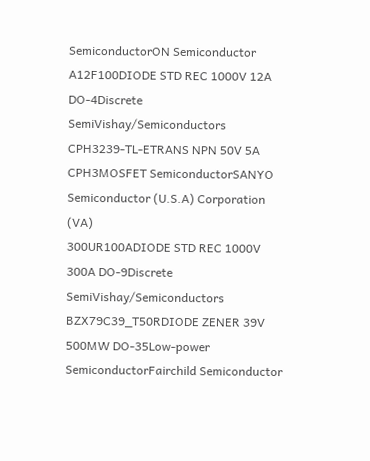SemiconductorON Semiconductor
A12F100DIODE STD REC 1000V 12A DO-4Discrete SemiVishay/Semiconductors
CPH3239-TL-ETRANS NPN 50V 5A CPH3MOSFET SemiconductorSANYO Semiconductor (U.S.A) Corporation (VA)
300UR100ADIODE STD REC 1000V 300A DO-9Discrete SemiVishay/Semiconductors
BZX79C39_T50RDIODE ZENER 39V 500MW DO-35Low-power SemiconductorFairchild Semiconductor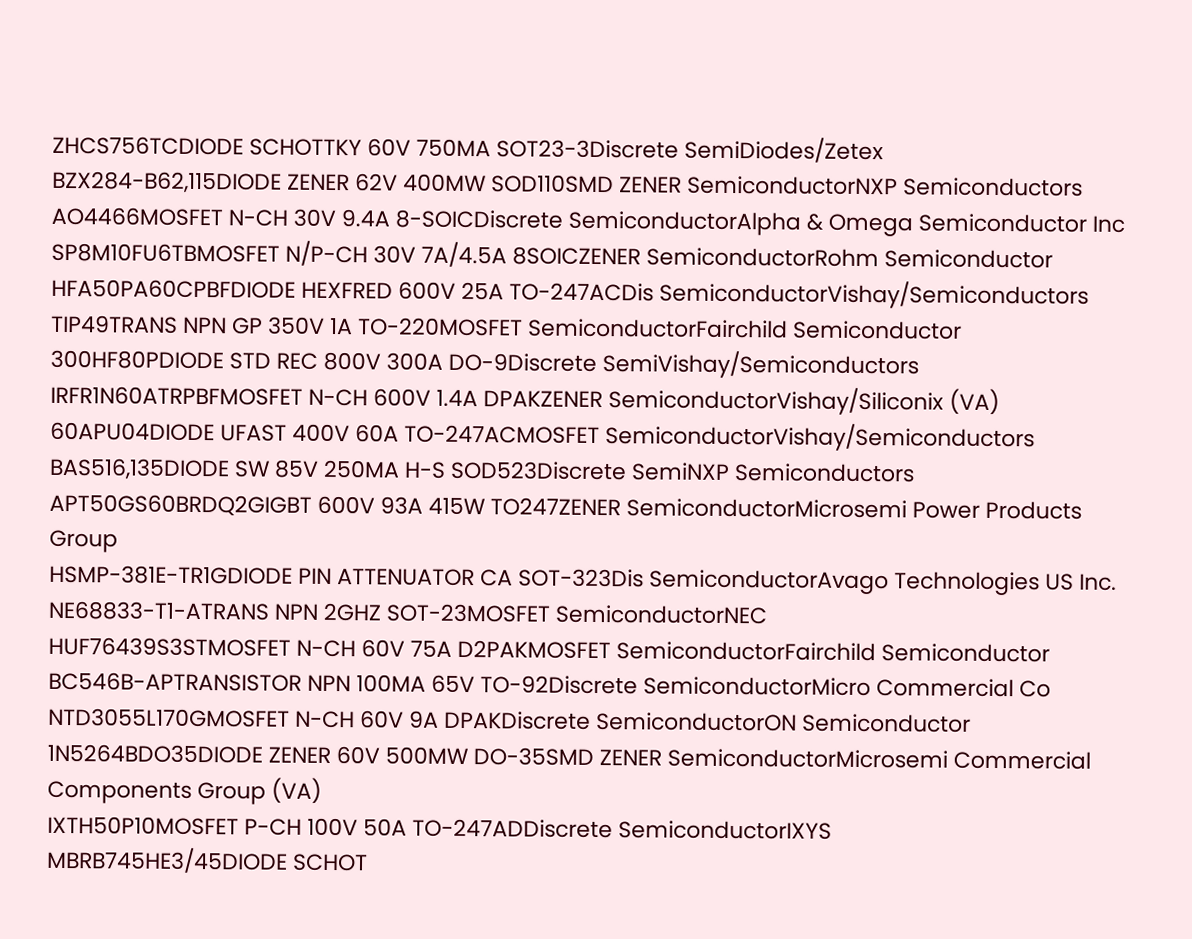ZHCS756TCDIODE SCHOTTKY 60V 750MA SOT23-3Discrete SemiDiodes/Zetex
BZX284-B62,115DIODE ZENER 62V 400MW SOD110SMD ZENER SemiconductorNXP Semiconductors
AO4466MOSFET N-CH 30V 9.4A 8-SOICDiscrete SemiconductorAlpha & Omega Semiconductor Inc
SP8M10FU6TBMOSFET N/P-CH 30V 7A/4.5A 8SOICZENER SemiconductorRohm Semiconductor
HFA50PA60CPBFDIODE HEXFRED 600V 25A TO-247ACDis SemiconductorVishay/Semiconductors
TIP49TRANS NPN GP 350V 1A TO-220MOSFET SemiconductorFairchild Semiconductor
300HF80PDIODE STD REC 800V 300A DO-9Discrete SemiVishay/Semiconductors
IRFR1N60ATRPBFMOSFET N-CH 600V 1.4A DPAKZENER SemiconductorVishay/Siliconix (VA)
60APU04DIODE UFAST 400V 60A TO-247ACMOSFET SemiconductorVishay/Semiconductors
BAS516,135DIODE SW 85V 250MA H-S SOD523Discrete SemiNXP Semiconductors
APT50GS60BRDQ2GIGBT 600V 93A 415W TO247ZENER SemiconductorMicrosemi Power Products Group
HSMP-381E-TR1GDIODE PIN ATTENUATOR CA SOT-323Dis SemiconductorAvago Technologies US Inc.
NE68833-T1-ATRANS NPN 2GHZ SOT-23MOSFET SemiconductorNEC
HUF76439S3STMOSFET N-CH 60V 75A D2PAKMOSFET SemiconductorFairchild Semiconductor
BC546B-APTRANSISTOR NPN 100MA 65V TO-92Discrete SemiconductorMicro Commercial Co
NTD3055L170GMOSFET N-CH 60V 9A DPAKDiscrete SemiconductorON Semiconductor
1N5264BDO35DIODE ZENER 60V 500MW DO-35SMD ZENER SemiconductorMicrosemi Commercial Components Group (VA)
IXTH50P10MOSFET P-CH 100V 50A TO-247ADDiscrete SemiconductorIXYS
MBRB745HE3/45DIODE SCHOT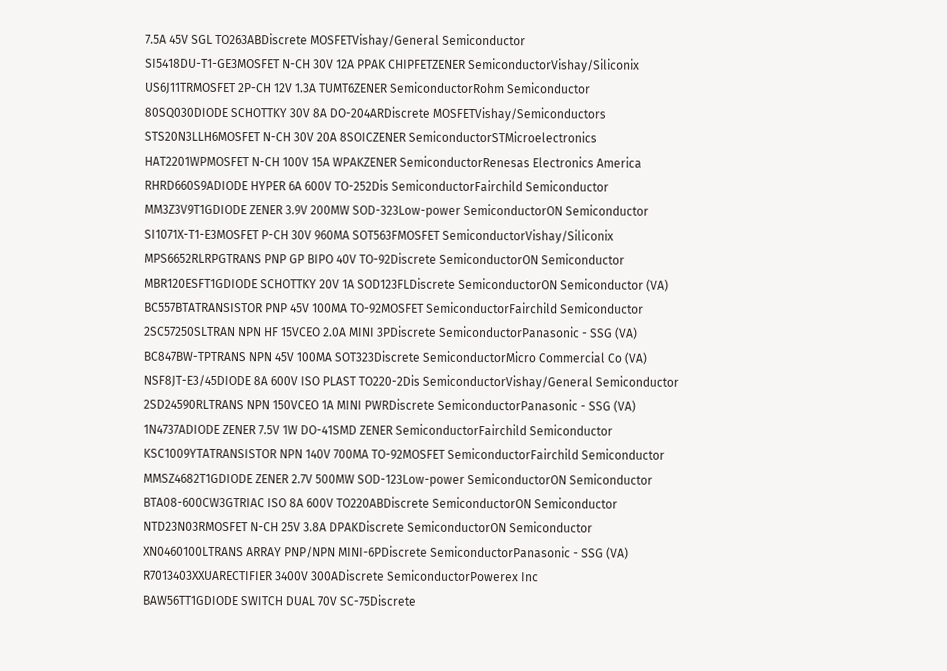7.5A 45V SGL TO263ABDiscrete MOSFETVishay/General Semiconductor
SI5418DU-T1-GE3MOSFET N-CH 30V 12A PPAK CHIPFETZENER SemiconductorVishay/Siliconix
US6J11TRMOSFET 2P-CH 12V 1.3A TUMT6ZENER SemiconductorRohm Semiconductor
80SQ030DIODE SCHOTTKY 30V 8A DO-204ARDiscrete MOSFETVishay/Semiconductors
STS20N3LLH6MOSFET N-CH 30V 20A 8SOICZENER SemiconductorSTMicroelectronics
HAT2201WPMOSFET N-CH 100V 15A WPAKZENER SemiconductorRenesas Electronics America
RHRD660S9ADIODE HYPER 6A 600V TO-252Dis SemiconductorFairchild Semiconductor
MM3Z3V9T1GDIODE ZENER 3.9V 200MW SOD-323Low-power SemiconductorON Semiconductor
SI1071X-T1-E3MOSFET P-CH 30V 960MA SOT563FMOSFET SemiconductorVishay/Siliconix
MPS6652RLRPGTRANS PNP GP BIPO 40V TO-92Discrete SemiconductorON Semiconductor
MBR120ESFT1GDIODE SCHOTTKY 20V 1A SOD123FLDiscrete SemiconductorON Semiconductor (VA)
BC557BTATRANSISTOR PNP 45V 100MA TO-92MOSFET SemiconductorFairchild Semiconductor
2SC57250SLTRAN NPN HF 15VCEO 2.0A MINI 3PDiscrete SemiconductorPanasonic - SSG (VA)
BC847BW-TPTRANS NPN 45V 100MA SOT323Discrete SemiconductorMicro Commercial Co (VA)
NSF8JT-E3/45DIODE 8A 600V ISO PLAST TO220-2Dis SemiconductorVishay/General Semiconductor
2SD24590RLTRANS NPN 150VCEO 1A MINI PWRDiscrete SemiconductorPanasonic - SSG (VA)
1N4737ADIODE ZENER 7.5V 1W DO-41SMD ZENER SemiconductorFairchild Semiconductor
KSC1009YTATRANSISTOR NPN 140V 700MA TO-92MOSFET SemiconductorFairchild Semiconductor
MMSZ4682T1GDIODE ZENER 2.7V 500MW SOD-123Low-power SemiconductorON Semiconductor
BTA08-600CW3GTRIAC ISO 8A 600V TO220ABDiscrete SemiconductorON Semiconductor
NTD23N03RMOSFET N-CH 25V 3.8A DPAKDiscrete SemiconductorON Semiconductor
XN0460100LTRANS ARRAY PNP/NPN MINI-6PDiscrete SemiconductorPanasonic - SSG (VA)
R7013403XXUARECTIFIER 3400V 300ADiscrete SemiconductorPowerex Inc
BAW56TT1GDIODE SWITCH DUAL 70V SC-75Discrete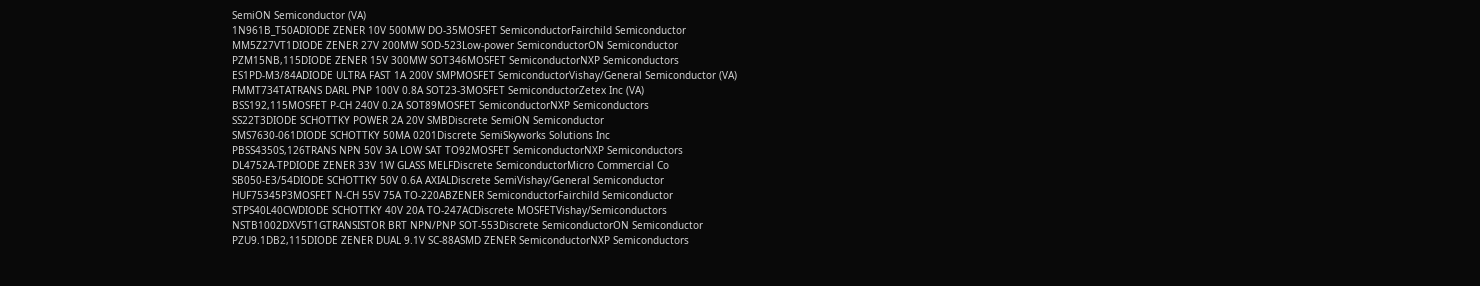SemiON Semiconductor (VA)
1N961B_T50ADIODE ZENER 10V 500MW DO-35MOSFET SemiconductorFairchild Semiconductor
MM5Z27VT1DIODE ZENER 27V 200MW SOD-523Low-power SemiconductorON Semiconductor
PZM15NB,115DIODE ZENER 15V 300MW SOT346MOSFET SemiconductorNXP Semiconductors
ES1PD-M3/84ADIODE ULTRA FAST 1A 200V SMPMOSFET SemiconductorVishay/General Semiconductor (VA)
FMMT734TATRANS DARL PNP 100V 0.8A SOT23-3MOSFET SemiconductorZetex Inc (VA)
BSS192,115MOSFET P-CH 240V 0.2A SOT89MOSFET SemiconductorNXP Semiconductors
SS22T3DIODE SCHOTTKY POWER 2A 20V SMBDiscrete SemiON Semiconductor
SMS7630-061DIODE SCHOTTKY 50MA 0201Discrete SemiSkyworks Solutions Inc
PBSS4350S,126TRANS NPN 50V 3A LOW SAT TO92MOSFET SemiconductorNXP Semiconductors
DL4752A-TPDIODE ZENER 33V 1W GLASS MELFDiscrete SemiconductorMicro Commercial Co
SB050-E3/54DIODE SCHOTTKY 50V 0.6A AXIALDiscrete SemiVishay/General Semiconductor
HUF75345P3MOSFET N-CH 55V 75A TO-220ABZENER SemiconductorFairchild Semiconductor
STPS40L40CWDIODE SCHOTTKY 40V 20A TO-247ACDiscrete MOSFETVishay/Semiconductors
NSTB1002DXV5T1GTRANSISTOR BRT NPN/PNP SOT-553Discrete SemiconductorON Semiconductor
PZU9.1DB2,115DIODE ZENER DUAL 9.1V SC-88ASMD ZENER SemiconductorNXP Semiconductors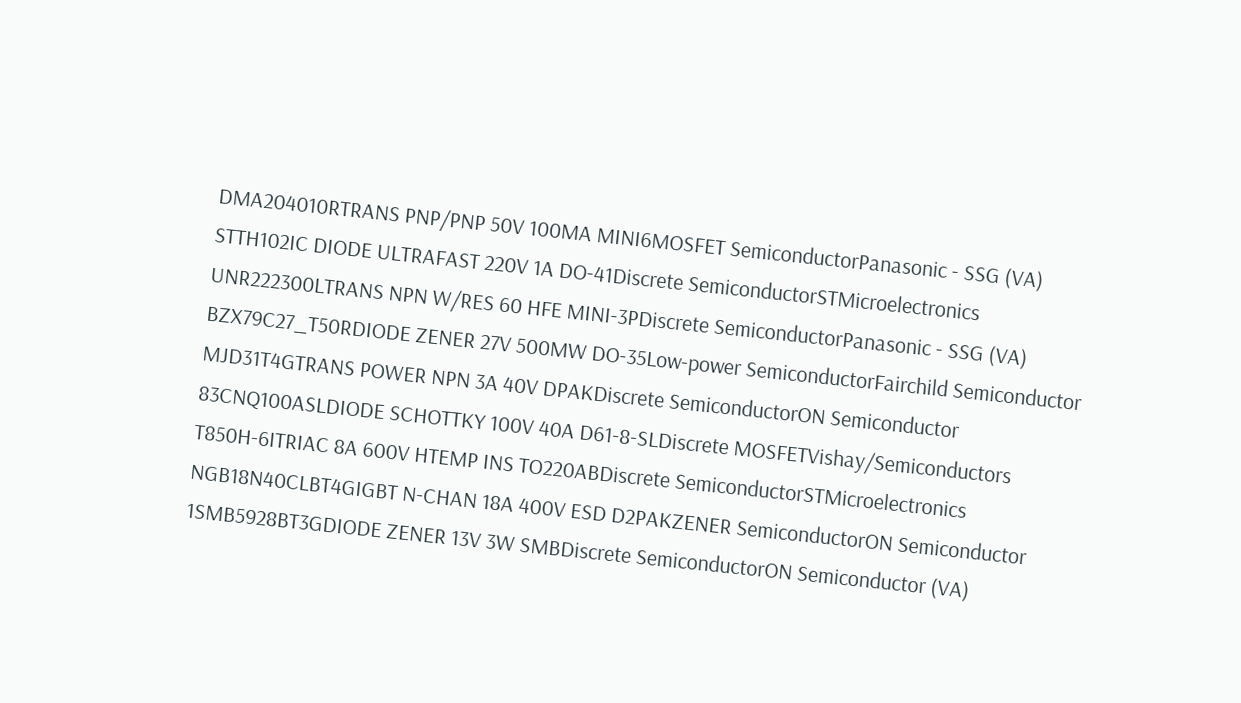DMA204010RTRANS PNP/PNP 50V 100MA MINI6MOSFET SemiconductorPanasonic - SSG (VA)
STTH102IC DIODE ULTRAFAST 220V 1A DO-41Discrete SemiconductorSTMicroelectronics
UNR222300LTRANS NPN W/RES 60 HFE MINI-3PDiscrete SemiconductorPanasonic - SSG (VA)
BZX79C27_T50RDIODE ZENER 27V 500MW DO-35Low-power SemiconductorFairchild Semiconductor
MJD31T4GTRANS POWER NPN 3A 40V DPAKDiscrete SemiconductorON Semiconductor
83CNQ100ASLDIODE SCHOTTKY 100V 40A D61-8-SLDiscrete MOSFETVishay/Semiconductors
T850H-6ITRIAC 8A 600V HTEMP INS TO220ABDiscrete SemiconductorSTMicroelectronics
NGB18N40CLBT4GIGBT N-CHAN 18A 400V ESD D2PAKZENER SemiconductorON Semiconductor
1SMB5928BT3GDIODE ZENER 13V 3W SMBDiscrete SemiconductorON Semiconductor (VA)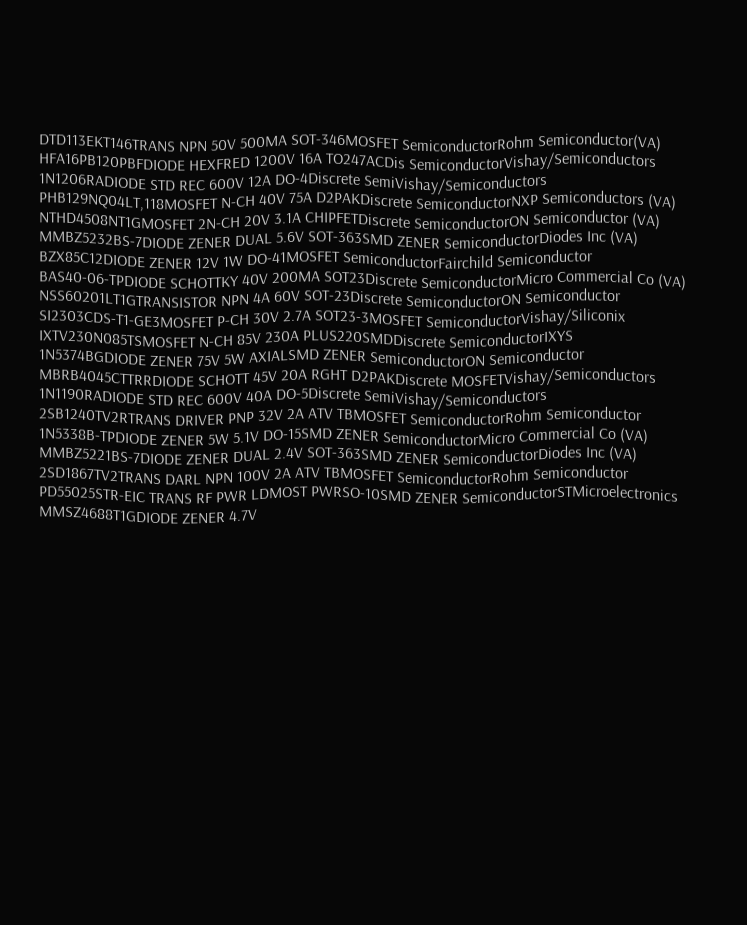DTD113EKT146TRANS NPN 50V 500MA SOT-346MOSFET SemiconductorRohm Semiconductor(VA)
HFA16PB120PBFDIODE HEXFRED 1200V 16A TO247ACDis SemiconductorVishay/Semiconductors
1N1206RADIODE STD REC 600V 12A DO-4Discrete SemiVishay/Semiconductors
PHB129NQ04LT,118MOSFET N-CH 40V 75A D2PAKDiscrete SemiconductorNXP Semiconductors (VA)
NTHD4508NT1GMOSFET 2N-CH 20V 3.1A CHIPFETDiscrete SemiconductorON Semiconductor (VA)
MMBZ5232BS-7DIODE ZENER DUAL 5.6V SOT-363SMD ZENER SemiconductorDiodes Inc (VA)
BZX85C12DIODE ZENER 12V 1W DO-41MOSFET SemiconductorFairchild Semiconductor
BAS40-06-TPDIODE SCHOTTKY 40V 200MA SOT23Discrete SemiconductorMicro Commercial Co (VA)
NSS60201LT1GTRANSISTOR NPN 4A 60V SOT-23Discrete SemiconductorON Semiconductor
SI2303CDS-T1-GE3MOSFET P-CH 30V 2.7A SOT23-3MOSFET SemiconductorVishay/Siliconix
IXTV230N085TSMOSFET N-CH 85V 230A PLUS220SMDDiscrete SemiconductorIXYS
1N5374BGDIODE ZENER 75V 5W AXIALSMD ZENER SemiconductorON Semiconductor
MBRB4045CTTRRDIODE SCHOTT 45V 20A RGHT D2PAKDiscrete MOSFETVishay/Semiconductors
1N1190RADIODE STD REC 600V 40A DO-5Discrete SemiVishay/Semiconductors
2SB1240TV2RTRANS DRIVER PNP 32V 2A ATV TBMOSFET SemiconductorRohm Semiconductor
1N5338B-TPDIODE ZENER 5W 5.1V DO-15SMD ZENER SemiconductorMicro Commercial Co (VA)
MMBZ5221BS-7DIODE ZENER DUAL 2.4V SOT-363SMD ZENER SemiconductorDiodes Inc (VA)
2SD1867TV2TRANS DARL NPN 100V 2A ATV TBMOSFET SemiconductorRohm Semiconductor
PD55025STR-EIC TRANS RF PWR LDMOST PWRSO-10SMD ZENER SemiconductorSTMicroelectronics
MMSZ4688T1GDIODE ZENER 4.7V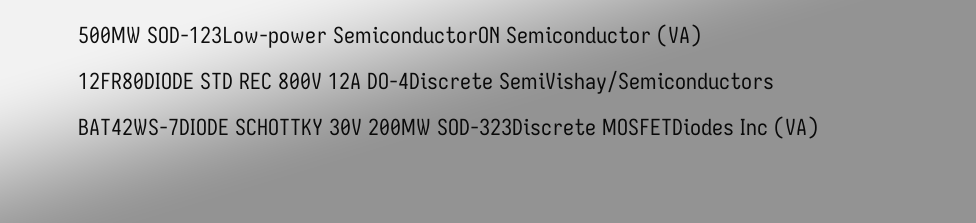500MW SOD-123Low-power SemiconductorON Semiconductor (VA)
12FR80DIODE STD REC 800V 12A DO-4Discrete SemiVishay/Semiconductors
BAT42WS-7DIODE SCHOTTKY 30V 200MW SOD-323Discrete MOSFETDiodes Inc (VA)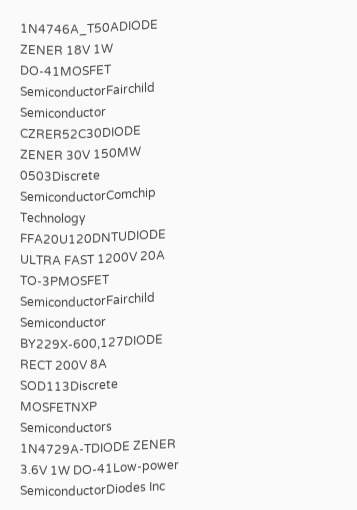1N4746A_T50ADIODE ZENER 18V 1W DO-41MOSFET SemiconductorFairchild Semiconductor
CZRER52C30DIODE ZENER 30V 150MW 0503Discrete SemiconductorComchip Technology
FFA20U120DNTUDIODE ULTRA FAST 1200V 20A TO-3PMOSFET SemiconductorFairchild Semiconductor
BY229X-600,127DIODE RECT 200V 8A SOD113Discrete MOSFETNXP Semiconductors
1N4729A-TDIODE ZENER 3.6V 1W DO-41Low-power SemiconductorDiodes Inc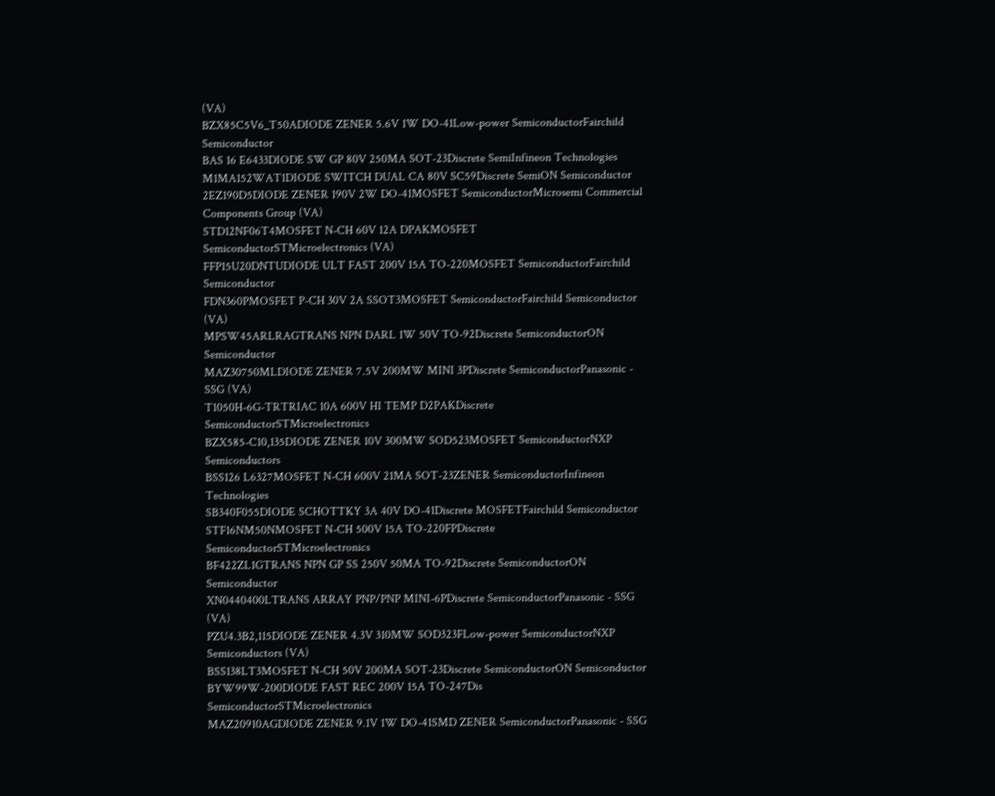(VA)
BZX85C5V6_T50ADIODE ZENER 5.6V 1W DO-41Low-power SemiconductorFairchild Semiconductor
BAS 16 E6433DIODE SW GP 80V 250MA SOT-23Discrete SemiInfineon Technologies
M1MA152WAT1DIODE SWITCH DUAL CA 80V SC59Discrete SemiON Semiconductor
2EZ190D5DIODE ZENER 190V 2W DO-41MOSFET SemiconductorMicrosemi Commercial Components Group (VA)
STD12NF06T4MOSFET N-CH 60V 12A DPAKMOSFET SemiconductorSTMicroelectronics (VA)
FFP15U20DNTUDIODE ULT FAST 200V 15A TO-220MOSFET SemiconductorFairchild Semiconductor
FDN360PMOSFET P-CH 30V 2A SSOT3MOSFET SemiconductorFairchild Semiconductor (VA)
MPSW45ARLRAGTRANS NPN DARL 1W 50V TO-92Discrete SemiconductorON Semiconductor
MAZ30750MLDIODE ZENER 7.5V 200MW MINI 3PDiscrete SemiconductorPanasonic - SSG (VA)
T1050H-6G-TRTRIAC 10A 600V HI TEMP D2PAKDiscrete SemiconductorSTMicroelectronics
BZX585-C10,135DIODE ZENER 10V 300MW SOD523MOSFET SemiconductorNXP Semiconductors
BSS126 L6327MOSFET N-CH 600V 21MA SOT-23ZENER SemiconductorInfineon Technologies
SB340F055DIODE SCHOTTKY 3A 40V DO-41Discrete MOSFETFairchild Semiconductor
STF16NM50NMOSFET N-CH 500V 15A TO-220FPDiscrete SemiconductorSTMicroelectronics
BF422ZL1GTRANS NPN GP SS 250V 50MA TO-92Discrete SemiconductorON Semiconductor
XN0440400LTRANS ARRAY PNP/PNP MINI-6PDiscrete SemiconductorPanasonic - SSG (VA)
PZU4.3B2,115DIODE ZENER 4.3V 310MW SOD323FLow-power SemiconductorNXP Semiconductors (VA)
BSS138LT3MOSFET N-CH 50V 200MA SOT-23Discrete SemiconductorON Semiconductor
BYW99W-200DIODE FAST REC 200V 15A TO-247Dis SemiconductorSTMicroelectronics
MAZ20910AGDIODE ZENER 9.1V 1W DO-41SMD ZENER SemiconductorPanasonic - SSG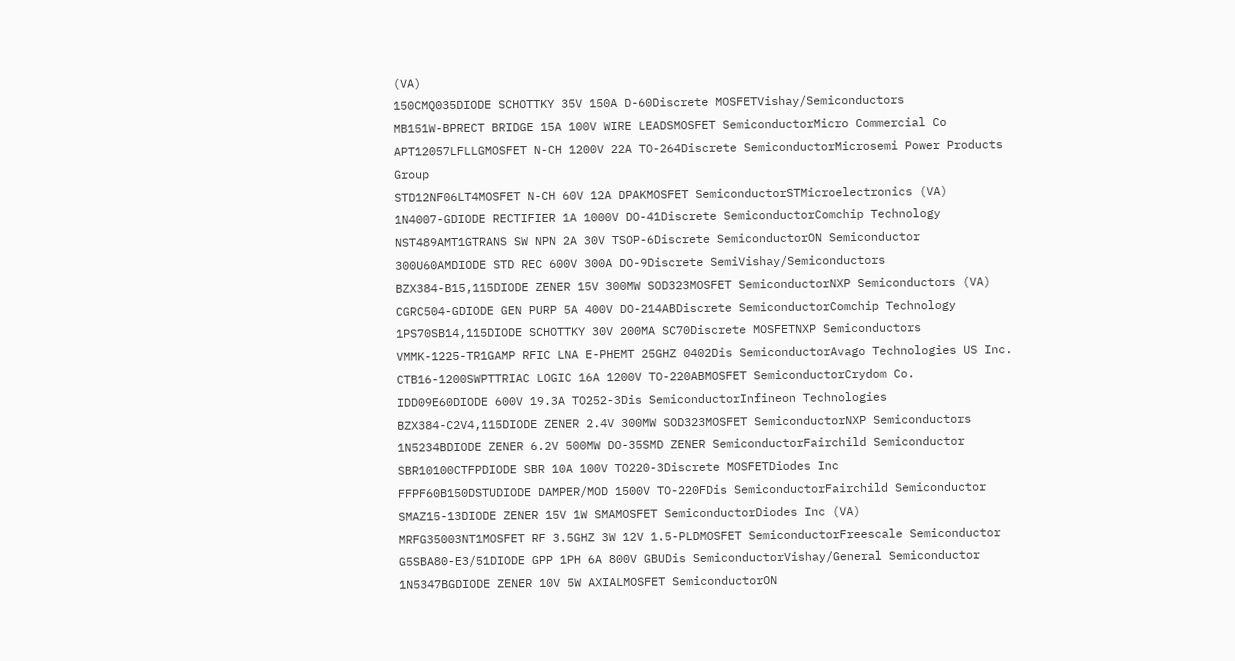(VA)
150CMQ035DIODE SCHOTTKY 35V 150A D-60Discrete MOSFETVishay/Semiconductors
MB151W-BPRECT BRIDGE 15A 100V WIRE LEADSMOSFET SemiconductorMicro Commercial Co
APT12057LFLLGMOSFET N-CH 1200V 22A TO-264Discrete SemiconductorMicrosemi Power Products Group
STD12NF06LT4MOSFET N-CH 60V 12A DPAKMOSFET SemiconductorSTMicroelectronics (VA)
1N4007-GDIODE RECTIFIER 1A 1000V DO-41Discrete SemiconductorComchip Technology
NST489AMT1GTRANS SW NPN 2A 30V TSOP-6Discrete SemiconductorON Semiconductor
300U60AMDIODE STD REC 600V 300A DO-9Discrete SemiVishay/Semiconductors
BZX384-B15,115DIODE ZENER 15V 300MW SOD323MOSFET SemiconductorNXP Semiconductors (VA)
CGRC504-GDIODE GEN PURP 5A 400V DO-214ABDiscrete SemiconductorComchip Technology
1PS70SB14,115DIODE SCHOTTKY 30V 200MA SC70Discrete MOSFETNXP Semiconductors
VMMK-1225-TR1GAMP RFIC LNA E-PHEMT 25GHZ 0402Dis SemiconductorAvago Technologies US Inc.
CTB16-1200SWPTTRIAC LOGIC 16A 1200V TO-220ABMOSFET SemiconductorCrydom Co.
IDD09E60DIODE 600V 19.3A TO252-3Dis SemiconductorInfineon Technologies
BZX384-C2V4,115DIODE ZENER 2.4V 300MW SOD323MOSFET SemiconductorNXP Semiconductors
1N5234BDIODE ZENER 6.2V 500MW DO-35SMD ZENER SemiconductorFairchild Semiconductor
SBR10100CTFPDIODE SBR 10A 100V TO220-3Discrete MOSFETDiodes Inc
FFPF60B150DSTUDIODE DAMPER/MOD 1500V TO-220FDis SemiconductorFairchild Semiconductor
SMAZ15-13DIODE ZENER 15V 1W SMAMOSFET SemiconductorDiodes Inc (VA)
MRFG35003NT1MOSFET RF 3.5GHZ 3W 12V 1.5-PLDMOSFET SemiconductorFreescale Semiconductor
G5SBA80-E3/51DIODE GPP 1PH 6A 800V GBUDis SemiconductorVishay/General Semiconductor
1N5347BGDIODE ZENER 10V 5W AXIALMOSFET SemiconductorON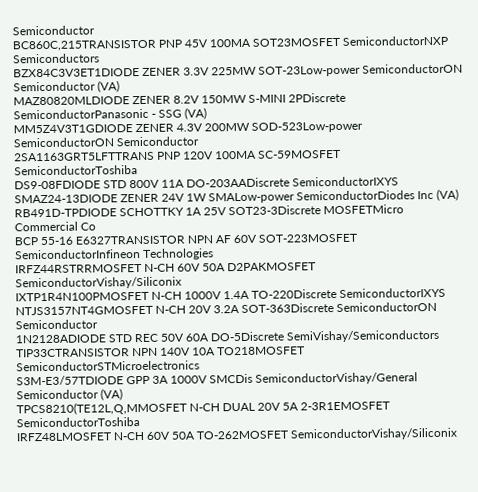Semiconductor
BC860C,215TRANSISTOR PNP 45V 100MA SOT23MOSFET SemiconductorNXP Semiconductors
BZX84C3V3ET1DIODE ZENER 3.3V 225MW SOT-23Low-power SemiconductorON Semiconductor (VA)
MAZ80820MLDIODE ZENER 8.2V 150MW S-MINI 2PDiscrete SemiconductorPanasonic - SSG (VA)
MM5Z4V3T1GDIODE ZENER 4.3V 200MW SOD-523Low-power SemiconductorON Semiconductor
2SA1163GRT5LFTTRANS PNP 120V 100MA SC-59MOSFET SemiconductorToshiba
DS9-08FDIODE STD 800V 11A DO-203AADiscrete SemiconductorIXYS
SMAZ24-13DIODE ZENER 24V 1W SMALow-power SemiconductorDiodes Inc (VA)
RB491D-TPDIODE SCHOTTKY 1A 25V SOT23-3Discrete MOSFETMicro Commercial Co
BCP 55-16 E6327TRANSISTOR NPN AF 60V SOT-223MOSFET SemiconductorInfineon Technologies
IRFZ44RSTRRMOSFET N-CH 60V 50A D2PAKMOSFET SemiconductorVishay/Siliconix
IXTP1R4N100PMOSFET N-CH 1000V 1.4A TO-220Discrete SemiconductorIXYS
NTJS3157NT4GMOSFET N-CH 20V 3.2A SOT-363Discrete SemiconductorON Semiconductor
1N2128ADIODE STD REC 50V 60A DO-5Discrete SemiVishay/Semiconductors
TIP33CTRANSISTOR NPN 140V 10A TO218MOSFET SemiconductorSTMicroelectronics
S3M-E3/57TDIODE GPP 3A 1000V SMCDis SemiconductorVishay/General Semiconductor (VA)
TPCS8210(TE12L,Q,MMOSFET N-CH DUAL 20V 5A 2-3R1EMOSFET SemiconductorToshiba
IRFZ48LMOSFET N-CH 60V 50A TO-262MOSFET SemiconductorVishay/Siliconix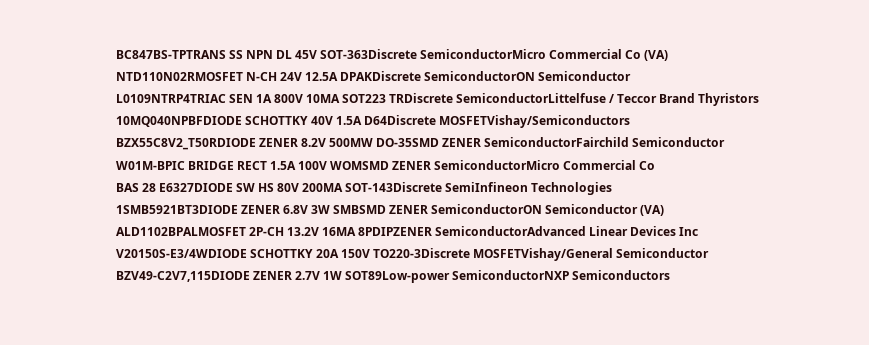BC847BS-TPTRANS SS NPN DL 45V SOT-363Discrete SemiconductorMicro Commercial Co (VA)
NTD110N02RMOSFET N-CH 24V 12.5A DPAKDiscrete SemiconductorON Semiconductor
L0109NTRP4TRIAC SEN 1A 800V 10MA SOT223 TRDiscrete SemiconductorLittelfuse / Teccor Brand Thyristors
10MQ040NPBFDIODE SCHOTTKY 40V 1.5A D64Discrete MOSFETVishay/Semiconductors
BZX55C8V2_T50RDIODE ZENER 8.2V 500MW DO-35SMD ZENER SemiconductorFairchild Semiconductor
W01M-BPIC BRIDGE RECT 1.5A 100V WOMSMD ZENER SemiconductorMicro Commercial Co
BAS 28 E6327DIODE SW HS 80V 200MA SOT-143Discrete SemiInfineon Technologies
1SMB5921BT3DIODE ZENER 6.8V 3W SMBSMD ZENER SemiconductorON Semiconductor (VA)
ALD1102BPALMOSFET 2P-CH 13.2V 16MA 8PDIPZENER SemiconductorAdvanced Linear Devices Inc
V20150S-E3/4WDIODE SCHOTTKY 20A 150V TO220-3Discrete MOSFETVishay/General Semiconductor
BZV49-C2V7,115DIODE ZENER 2.7V 1W SOT89Low-power SemiconductorNXP Semiconductors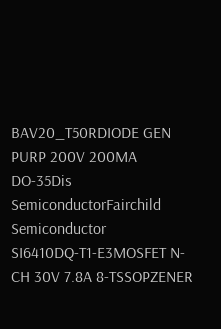BAV20_T50RDIODE GEN PURP 200V 200MA DO-35Dis SemiconductorFairchild Semiconductor
SI6410DQ-T1-E3MOSFET N-CH 30V 7.8A 8-TSSOPZENER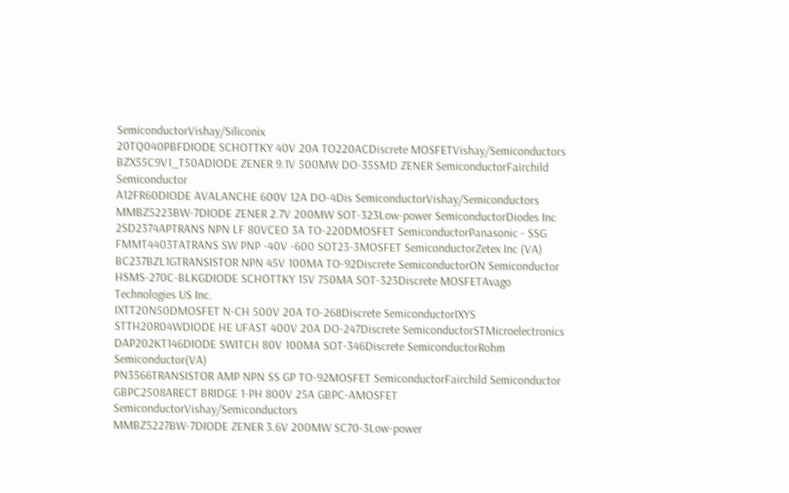SemiconductorVishay/Siliconix
20TQ040PBFDIODE SCHOTTKY 40V 20A TO220ACDiscrete MOSFETVishay/Semiconductors
BZX55C9V1_T50ADIODE ZENER 9.1V 500MW DO-35SMD ZENER SemiconductorFairchild Semiconductor
A12FR60DIODE AVALANCHE 600V 12A DO-4Dis SemiconductorVishay/Semiconductors
MMBZ5223BW-7DIODE ZENER 2.7V 200MW SOT-323Low-power SemiconductorDiodes Inc
2SD2374APTRANS NPN LF 80VCEO 3A TO-220DMOSFET SemiconductorPanasonic - SSG
FMMT4403TATRANS SW PNP -40V -600 SOT23-3MOSFET SemiconductorZetex Inc (VA)
BC237BZL1GTRANSISTOR NPN 45V 100MA TO-92Discrete SemiconductorON Semiconductor
HSMS-270C-BLKGDIODE SCHOTTKY 15V 750MA SOT-323Discrete MOSFETAvago Technologies US Inc.
IXTT20N50DMOSFET N-CH 500V 20A TO-268Discrete SemiconductorIXYS
STTH20R04WDIODE HE UFAST 400V 20A DO-247Discrete SemiconductorSTMicroelectronics
DAP202KT146DIODE SWITCH 80V 100MA SOT-346Discrete SemiconductorRohm Semiconductor(VA)
PN3566TRANSISTOR AMP NPN SS GP TO-92MOSFET SemiconductorFairchild Semiconductor
GBPC2508ARECT BRIDGE 1-PH 800V 25A GBPC-AMOSFET SemiconductorVishay/Semiconductors
MMBZ5227BW-7DIODE ZENER 3.6V 200MW SC70-3Low-power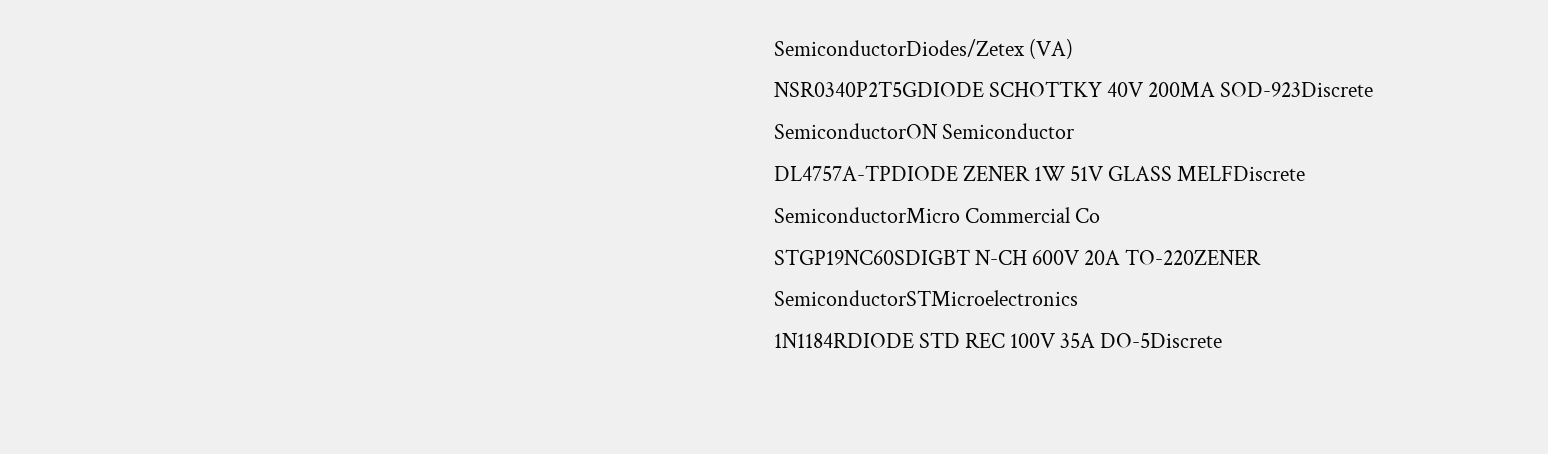SemiconductorDiodes/Zetex (VA)
NSR0340P2T5GDIODE SCHOTTKY 40V 200MA SOD-923Discrete SemiconductorON Semiconductor
DL4757A-TPDIODE ZENER 1W 51V GLASS MELFDiscrete SemiconductorMicro Commercial Co
STGP19NC60SDIGBT N-CH 600V 20A TO-220ZENER SemiconductorSTMicroelectronics
1N1184RDIODE STD REC 100V 35A DO-5Discrete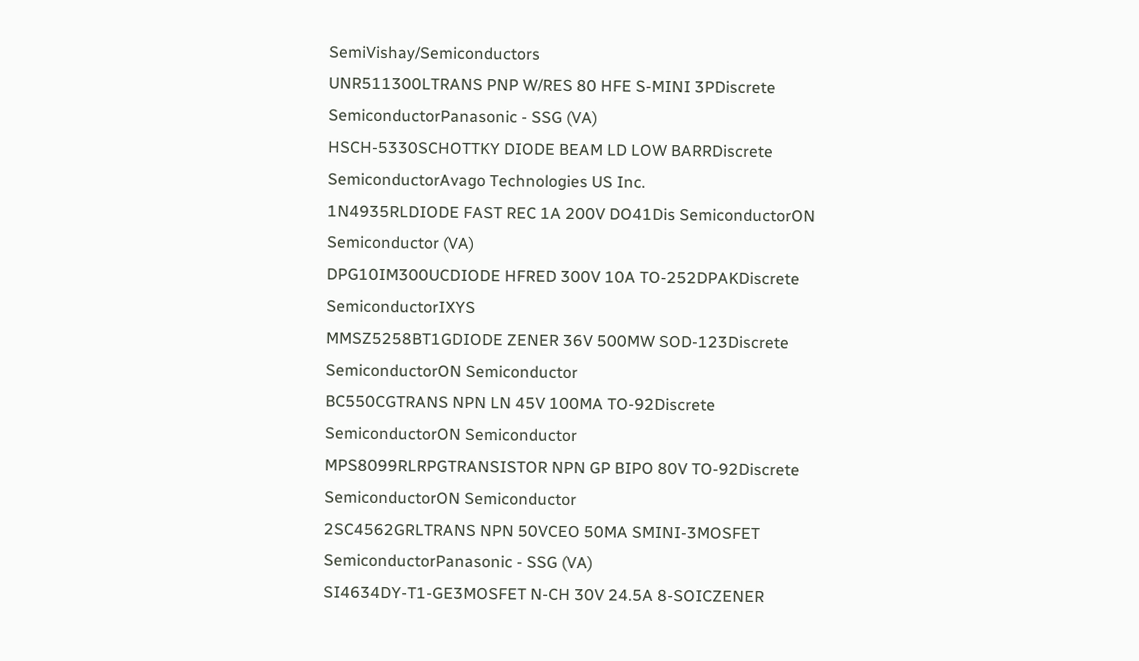SemiVishay/Semiconductors
UNR511300LTRANS PNP W/RES 80 HFE S-MINI 3PDiscrete SemiconductorPanasonic - SSG (VA)
HSCH-5330SCHOTTKY DIODE BEAM LD LOW BARRDiscrete SemiconductorAvago Technologies US Inc.
1N4935RLDIODE FAST REC 1A 200V DO41Dis SemiconductorON Semiconductor (VA)
DPG10IM300UCDIODE HFRED 300V 10A TO-252DPAKDiscrete SemiconductorIXYS
MMSZ5258BT1GDIODE ZENER 36V 500MW SOD-123Discrete SemiconductorON Semiconductor
BC550CGTRANS NPN LN 45V 100MA TO-92Discrete SemiconductorON Semiconductor
MPS8099RLRPGTRANSISTOR NPN GP BIPO 80V TO-92Discrete SemiconductorON Semiconductor
2SC4562GRLTRANS NPN 50VCEO 50MA SMINI-3MOSFET SemiconductorPanasonic - SSG (VA)
SI4634DY-T1-GE3MOSFET N-CH 30V 24.5A 8-SOICZENER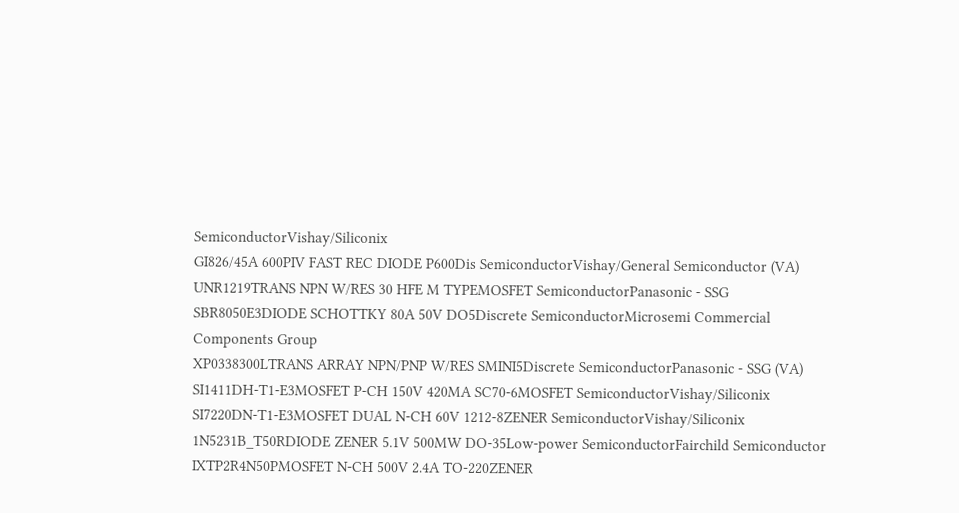SemiconductorVishay/Siliconix
GI826/45A 600PIV FAST REC DIODE P600Dis SemiconductorVishay/General Semiconductor (VA)
UNR1219TRANS NPN W/RES 30 HFE M TYPEMOSFET SemiconductorPanasonic - SSG
SBR8050E3DIODE SCHOTTKY 80A 50V DO5Discrete SemiconductorMicrosemi Commercial Components Group
XP0338300LTRANS ARRAY NPN/PNP W/RES SMINI5Discrete SemiconductorPanasonic - SSG (VA)
SI1411DH-T1-E3MOSFET P-CH 150V 420MA SC70-6MOSFET SemiconductorVishay/Siliconix
SI7220DN-T1-E3MOSFET DUAL N-CH 60V 1212-8ZENER SemiconductorVishay/Siliconix
1N5231B_T50RDIODE ZENER 5.1V 500MW DO-35Low-power SemiconductorFairchild Semiconductor
IXTP2R4N50PMOSFET N-CH 500V 2.4A TO-220ZENER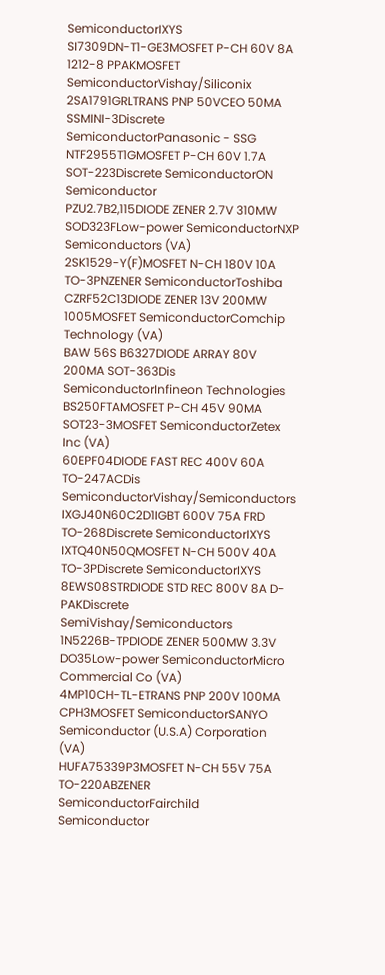SemiconductorIXYS
SI7309DN-T1-GE3MOSFET P-CH 60V 8A 1212-8 PPAKMOSFET SemiconductorVishay/Siliconix
2SA1791GRLTRANS PNP 50VCEO 50MA SSMINI-3Discrete SemiconductorPanasonic - SSG
NTF2955T1GMOSFET P-CH 60V 1.7A SOT-223Discrete SemiconductorON Semiconductor
PZU2.7B2,115DIODE ZENER 2.7V 310MW SOD323FLow-power SemiconductorNXP Semiconductors (VA)
2SK1529-Y(F)MOSFET N-CH 180V 10A TO-3PNZENER SemiconductorToshiba
CZRF52C13DIODE ZENER 13V 200MW 1005MOSFET SemiconductorComchip Technology (VA)
BAW 56S B6327DIODE ARRAY 80V 200MA SOT-363Dis SemiconductorInfineon Technologies
BS250FTAMOSFET P-CH 45V 90MA SOT23-3MOSFET SemiconductorZetex Inc (VA)
60EPF04DIODE FAST REC 400V 60A TO-247ACDis SemiconductorVishay/Semiconductors
IXGJ40N60C2D1IGBT 600V 75A FRD TO-268Discrete SemiconductorIXYS
IXTQ40N50QMOSFET N-CH 500V 40A TO-3PDiscrete SemiconductorIXYS
8EWS08STRDIODE STD REC 800V 8A D-PAKDiscrete SemiVishay/Semiconductors
1N5226B-TPDIODE ZENER 500MW 3.3V DO35Low-power SemiconductorMicro Commercial Co (VA)
4MP10CH-TL-ETRANS PNP 200V 100MA CPH3MOSFET SemiconductorSANYO Semiconductor (U.S.A) Corporation (VA)
HUFA75339P3MOSFET N-CH 55V 75A TO-220ABZENER SemiconductorFairchild Semiconductor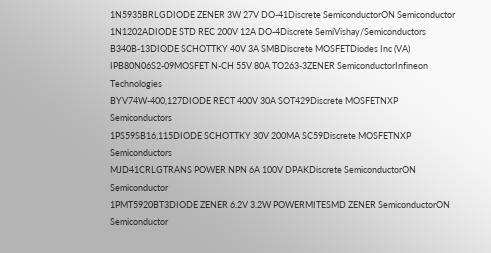1N5935BRLGDIODE ZENER 3W 27V DO-41Discrete SemiconductorON Semiconductor
1N1202ADIODE STD REC 200V 12A DO-4Discrete SemiVishay/Semiconductors
B340B-13DIODE SCHOTTKY 40V 3A SMBDiscrete MOSFETDiodes Inc (VA)
IPB80N06S2-09MOSFET N-CH 55V 80A TO263-3ZENER SemiconductorInfineon Technologies
BYV74W-400,127DIODE RECT 400V 30A SOT429Discrete MOSFETNXP Semiconductors
1PS59SB16,115DIODE SCHOTTKY 30V 200MA SC59Discrete MOSFETNXP Semiconductors
MJD41CRLGTRANS POWER NPN 6A 100V DPAKDiscrete SemiconductorON Semiconductor
1PMT5920BT3DIODE ZENER 6.2V 3.2W POWERMITESMD ZENER SemiconductorON Semiconductor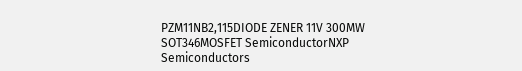PZM11NB2,115DIODE ZENER 11V 300MW SOT346MOSFET SemiconductorNXP Semiconductors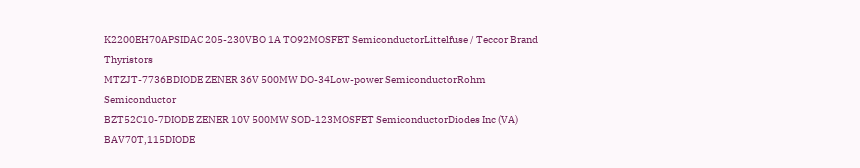K2200EH70APSIDAC 205-230VBO 1A TO92MOSFET SemiconductorLittelfuse / Teccor Brand Thyristors
MTZJT-7736BDIODE ZENER 36V 500MW DO-34Low-power SemiconductorRohm Semiconductor
BZT52C10-7DIODE ZENER 10V 500MW SOD-123MOSFET SemiconductorDiodes Inc (VA)
BAV70T,115DIODE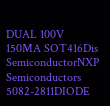DUAL 100V 150MA SOT416Dis SemiconductorNXP Semiconductors
5082-2811DIODE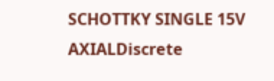SCHOTTKY SINGLE 15V AXIALDiscrete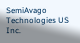SemiAvago Technologies US Inc.